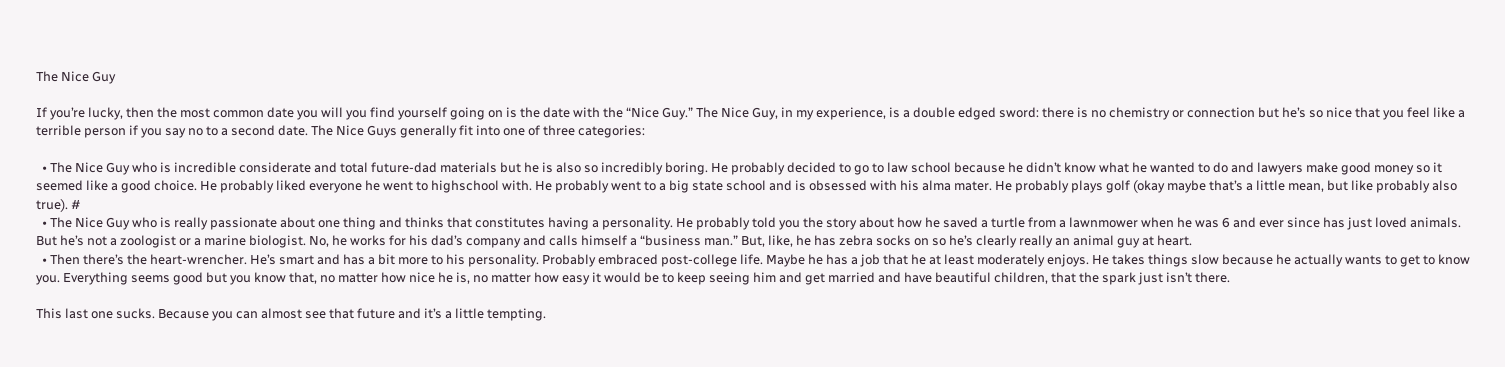The Nice Guy

If you’re lucky, then the most common date you will you find yourself going on is the date with the “Nice Guy.” The Nice Guy, in my experience, is a double edged sword: there is no chemistry or connection but he’s so nice that you feel like a terrible person if you say no to a second date. The Nice Guys generally fit into one of three categories:

  • The Nice Guy who is incredible considerate and total future-dad materials but he is also so incredibly boring. He probably decided to go to law school because he didn’t know what he wanted to do and lawyers make good money so it seemed like a good choice. He probably liked everyone he went to highschool with. He probably went to a big state school and is obsessed with his alma mater. He probably plays golf (okay maybe that’s a little mean, but like probably also true). #
  • The Nice Guy who is really passionate about one thing and thinks that constitutes having a personality. He probably told you the story about how he saved a turtle from a lawnmower when he was 6 and ever since has just loved animals. But he’s not a zoologist or a marine biologist. No, he works for his dad’s company and calls himself a “business man.” But, like, he has zebra socks on so he’s clearly really an animal guy at heart.
  • Then there’s the heart-wrencher. He’s smart and has a bit more to his personality. Probably embraced post-college life. Maybe he has a job that he at least moderately enjoys. He takes things slow because he actually wants to get to know you. Everything seems good but you know that, no matter how nice he is, no matter how easy it would be to keep seeing him and get married and have beautiful children, that the spark just isn’t there.

This last one sucks. Because you can almost see that future and it’s a little tempting.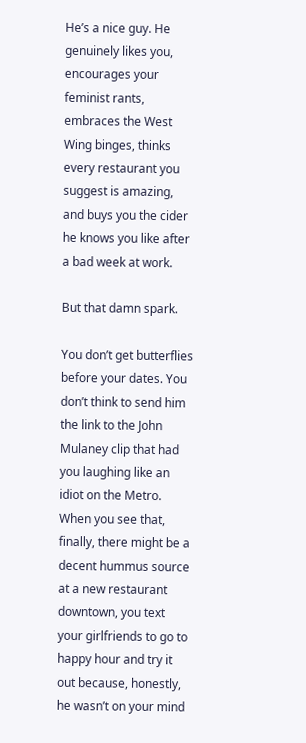He’s a nice guy. He genuinely likes you, encourages your feminist rants, embraces the West Wing binges, thinks every restaurant you suggest is amazing, and buys you the cider he knows you like after a bad week at work.

But that damn spark.

You don’t get butterflies before your dates. You don’t think to send him the link to the John Mulaney clip that had you laughing like an idiot on the Metro. When you see that, finally, there might be a decent hummus source at a new restaurant downtown, you text your girlfriends to go to happy hour and try it out because, honestly, he wasn’t on your mind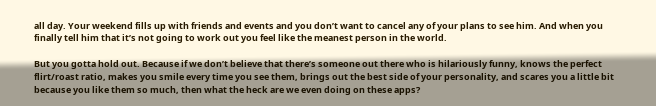all day. Your weekend fills up with friends and events and you don’t want to cancel any of your plans to see him. And when you finally tell him that it’s not going to work out you feel like the meanest person in the world.

But you gotta hold out. Because if we don’t believe that there’s someone out there who is hilariously funny, knows the perfect flirt/roast ratio, makes you smile every time you see them, brings out the best side of your personality, and scares you a little bit because you like them so much, then what the heck are we even doing on these apps?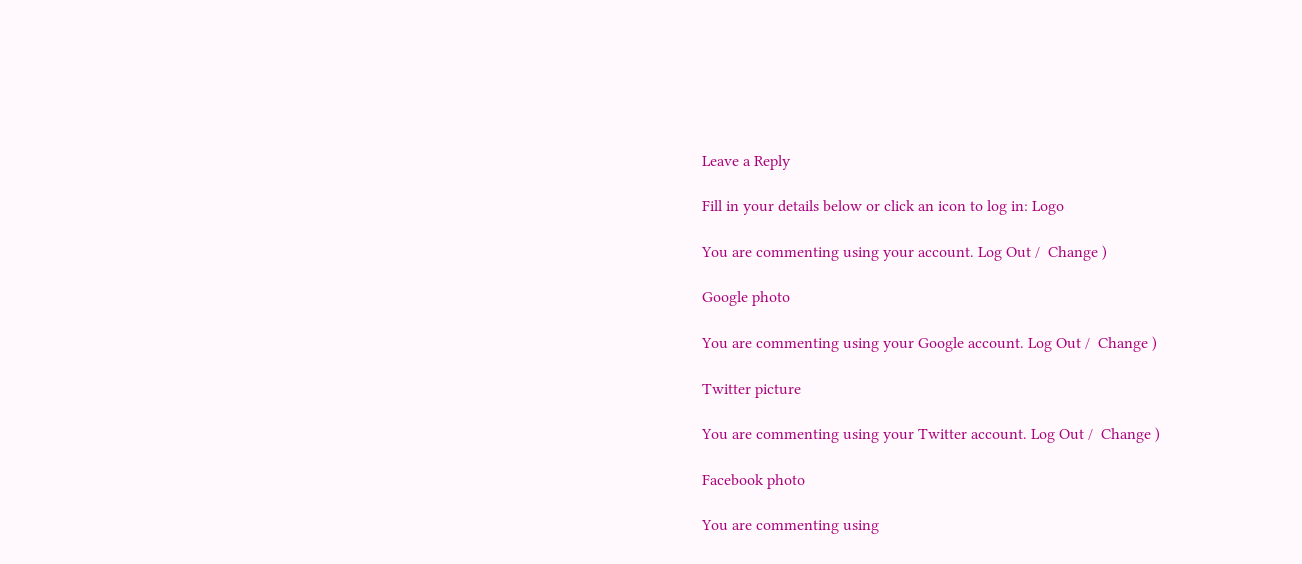Leave a Reply

Fill in your details below or click an icon to log in: Logo

You are commenting using your account. Log Out /  Change )

Google photo

You are commenting using your Google account. Log Out /  Change )

Twitter picture

You are commenting using your Twitter account. Log Out /  Change )

Facebook photo

You are commenting using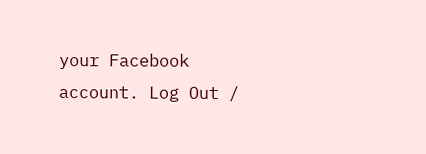your Facebook account. Log Out /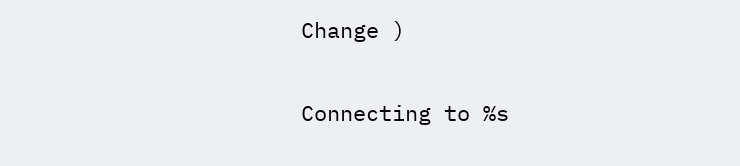Change )

Connecting to %s